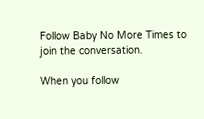Follow Baby No More Times to join the conversation.

When you follow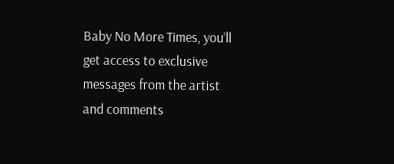Baby No More Times, you’ll get access to exclusive messages from the artist and comments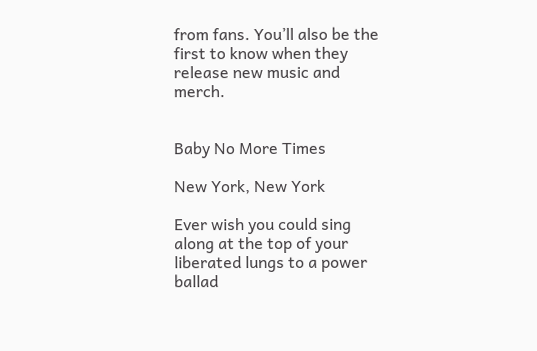from fans. You’ll also be the first to know when they release new music and merch.


Baby No More Times

New York, New York

Ever wish you could sing along at the top of your liberated lungs to a power ballad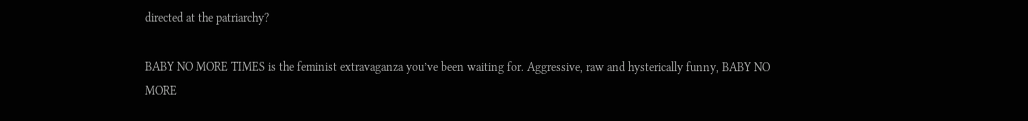directed at the patriarchy?

BABY NO MORE TIMES is the feminist extravaganza you’ve been waiting for. Aggressive, raw and hysterically funny, BABY NO MORE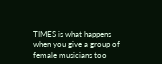TIMES is what happens when you give a group of female musicians too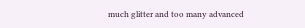much glitter and too many advanced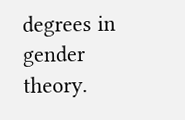degrees in gender theory.